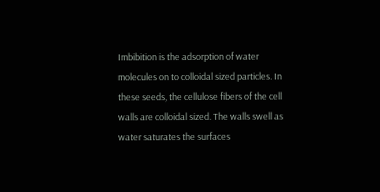Imbibition is the adsorption of water molecules on to colloidal sized particles. In these seeds, the cellulose fibers of the cell walls are colloidal sized. The walls swell as water saturates the surfaces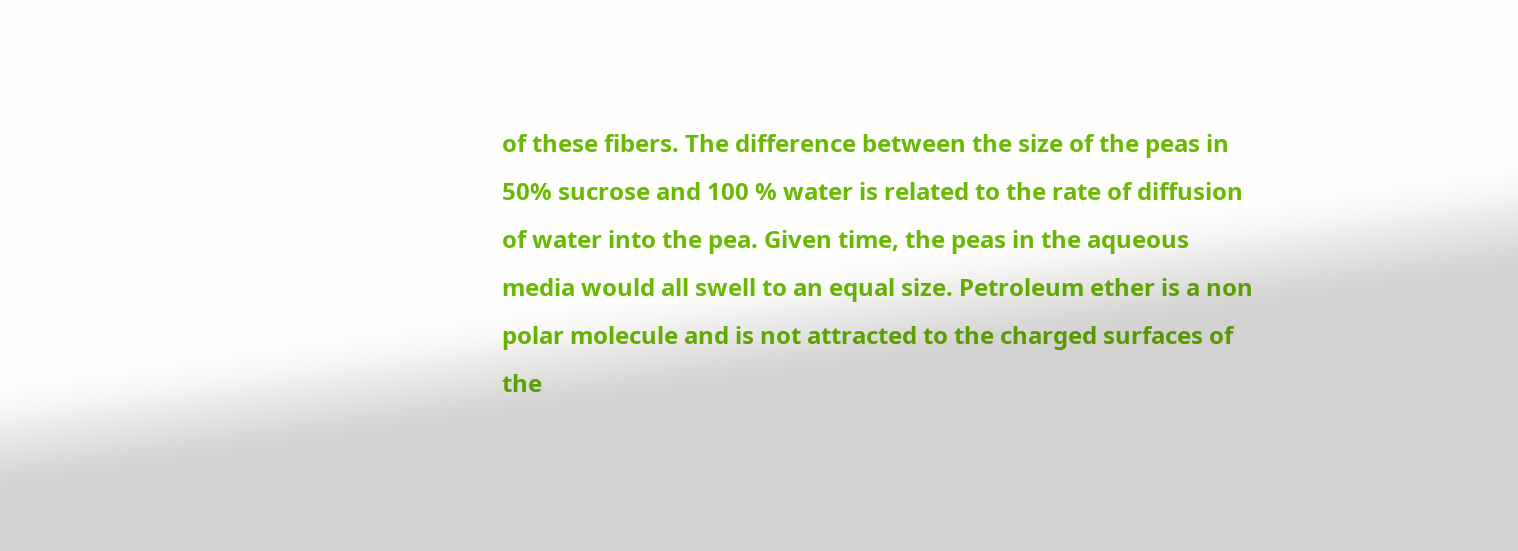of these fibers. The difference between the size of the peas in 50% sucrose and 100 % water is related to the rate of diffusion of water into the pea. Given time, the peas in the aqueous media would all swell to an equal size. Petroleum ether is a non polar molecule and is not attracted to the charged surfaces of the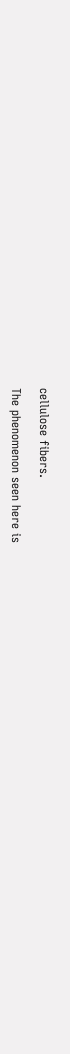cellulose fibers.

The phenomenon seen here is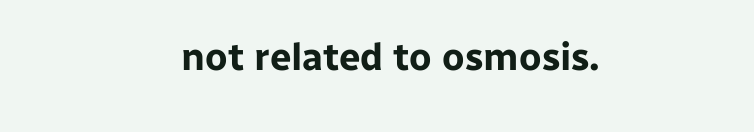not related to osmosis.